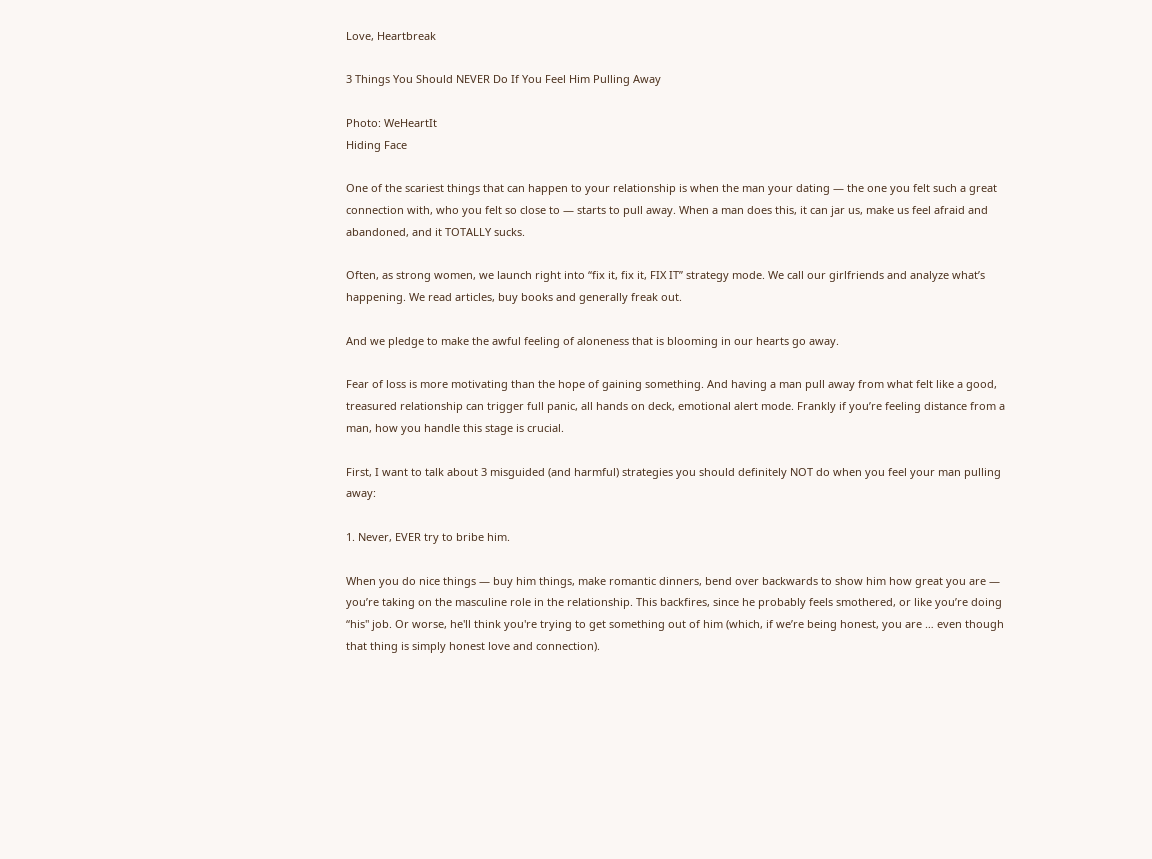Love, Heartbreak

3 Things You Should NEVER Do If You Feel Him Pulling Away

Photo: WeHeartIt
Hiding Face

One of the scariest things that can happen to your relationship is when the man your dating — the one you felt such a great connection with, who you felt so close to — starts to pull away. When a man does this, it can jar us, make us feel afraid and abandoned, and it TOTALLY sucks.

Often, as strong women, we launch right into “fix it, fix it, FIX IT” strategy mode. We call our girlfriends and analyze what’s happening. We read articles, buy books and generally freak out.

And we pledge to make the awful feeling of aloneness that is blooming in our hearts go away.

Fear of loss is more motivating than the hope of gaining something. And having a man pull away from what felt like a good, treasured relationship can trigger full panic, all hands on deck, emotional alert mode. Frankly if you’re feeling distance from a man, how you handle this stage is crucial.

First, I want to talk about 3 misguided (and harmful) strategies you should definitely NOT do when you feel your man pulling away:

1. Never, EVER try to bribe him.

When you do nice things — buy him things, make romantic dinners, bend over backwards to show him how great you are — you’re taking on the masculine role in the relationship. This backfires, since he probably feels smothered, or like you’re doing “his" job. Or worse, he'll think you're trying to get something out of him (which, if we’re being honest, you are … even though that thing is simply honest love and connection).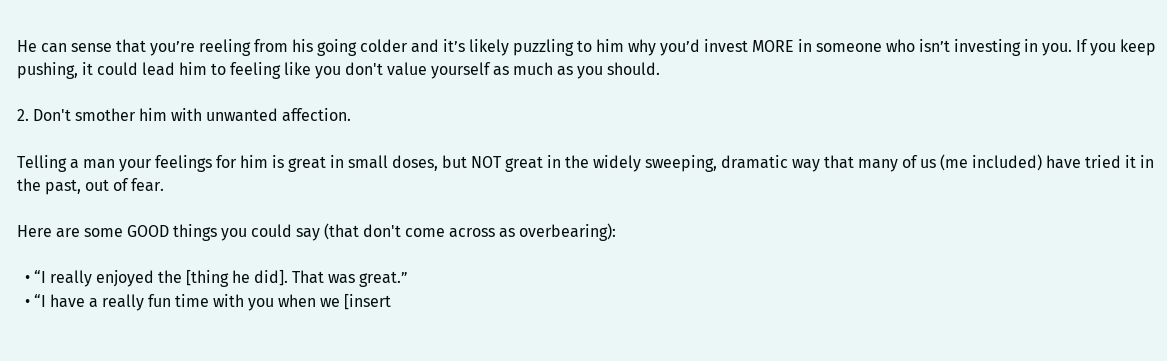He can sense that you’re reeling from his going colder and it’s likely puzzling to him why you’d invest MORE in someone who isn’t investing in you. If you keep pushing, it could lead him to feeling like you don't value yourself as much as you should.

2. Don't smother him with unwanted affection.

Telling a man your feelings for him is great in small doses, but NOT great in the widely sweeping, dramatic way that many of us (me included) have tried it in the past, out of fear.

Here are some GOOD things you could say (that don't come across as overbearing):

  • “I really enjoyed the [thing he did]. That was great.”
  • “I have a really fun time with you when we [insert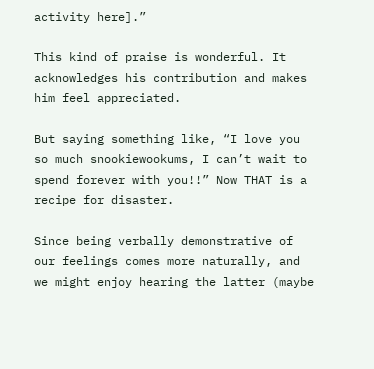activity here].”

This kind of praise is wonderful. It acknowledges his contribution and makes him feel appreciated.

But saying something like, “I love you so much snookiewookums, I can’t wait to spend forever with you!!” Now THAT is a recipe for disaster.

Since being verbally demonstrative of our feelings comes more naturally, and we might enjoy hearing the latter (maybe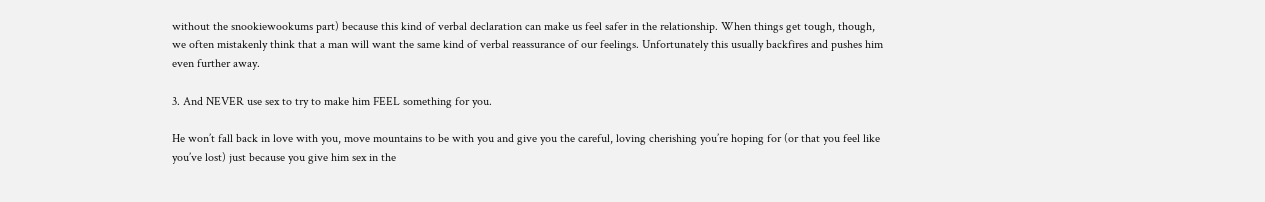without the snookiewookums part) because this kind of verbal declaration can make us feel safer in the relationship. When things get tough, though, we often mistakenly think that a man will want the same kind of verbal reassurance of our feelings. Unfortunately this usually backfires and pushes him even further away.

3. And NEVER use sex to try to make him FEEL something for you.

He won’t fall back in love with you, move mountains to be with you and give you the careful, loving cherishing you’re hoping for (or that you feel like you’ve lost) just because you give him sex in the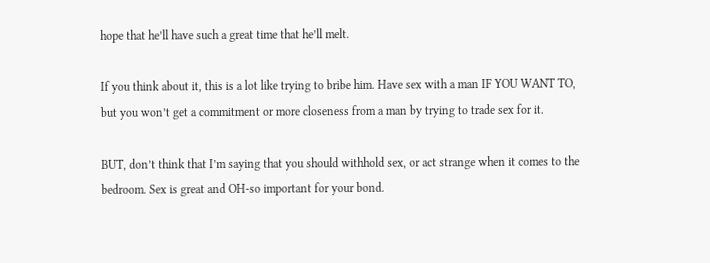hope that he’ll have such a great time that he’ll melt.

If you think about it, this is a lot like trying to bribe him. Have sex with a man IF YOU WANT TO, but you won’t get a commitment or more closeness from a man by trying to trade sex for it.

BUT, don’t think that I’m saying that you should withhold sex, or act strange when it comes to the bedroom. Sex is great and OH-so important for your bond.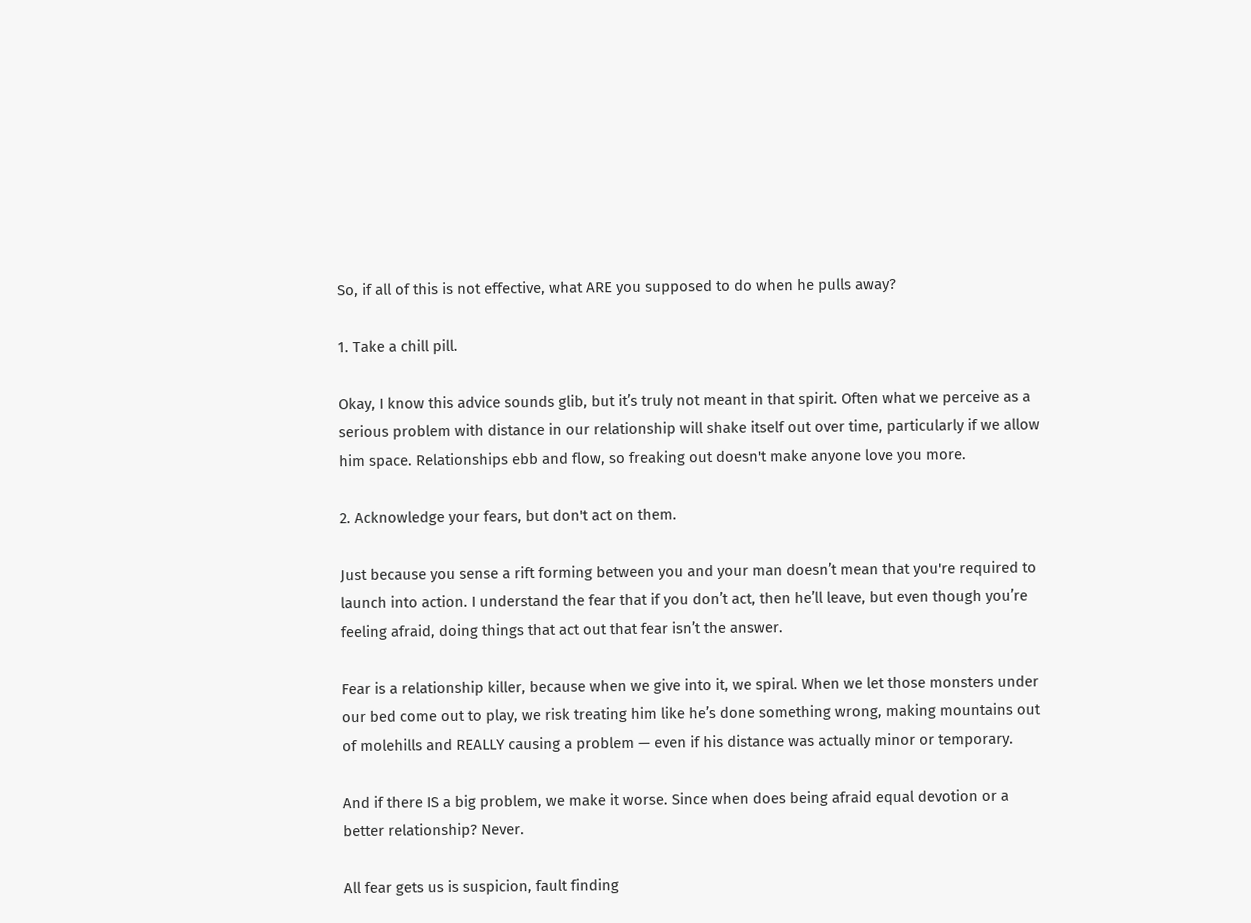So, if all of this is not effective, what ARE you supposed to do when he pulls away?

1. Take a chill pill.

Okay, I know this advice sounds glib, but it’s truly not meant in that spirit. Often what we perceive as a serious problem with distance in our relationship will shake itself out over time, particularly if we allow him space. Relationships ebb and flow, so freaking out doesn't make anyone love you more.

2. Acknowledge your fears, but don't act on them.

Just because you sense a rift forming between you and your man doesn’t mean that you're required to launch into action. I understand the fear that if you don’t act, then he’ll leave, but even though you’re feeling afraid, doing things that act out that fear isn’t the answer.

Fear is a relationship killer, because when we give into it, we spiral. When we let those monsters under our bed come out to play, we risk treating him like he’s done something wrong, making mountains out of molehills and REALLY causing a problem — even if his distance was actually minor or temporary.

And if there IS a big problem, we make it worse. Since when does being afraid equal devotion or a better relationship? Never.

All fear gets us is suspicion, fault finding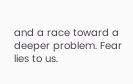and a race toward a deeper problem. Fear lies to us.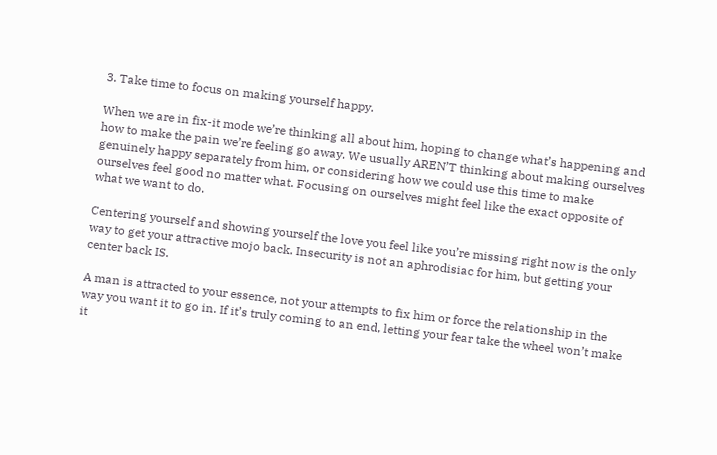3. Take time to focus on making yourself happy.

When we are in fix-it mode we’re thinking all about him, hoping to change what’s happening and how to make the pain we’re feeling go away. We usually AREN’T thinking about making ourselves genuinely happy separately from him, or considering how we could use this time to make ourselves feel good no matter what. Focusing on ourselves might feel like the exact opposite of what we want to do.

Centering yourself and showing yourself the love you feel like you’re missing right now is the only way to get your attractive mojo back. Insecurity is not an aphrodisiac for him, but getting your center back IS.

A man is attracted to your essence, not your attempts to fix him or force the relationship in the way you want it to go in. If it’s truly coming to an end, letting your fear take the wheel won’t make it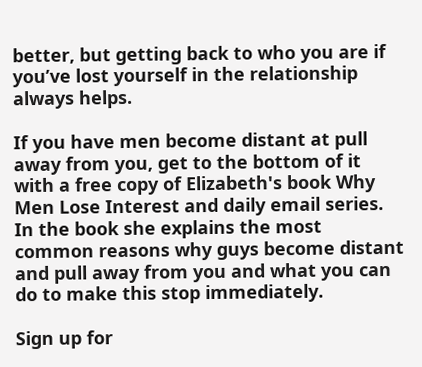better, but getting back to who you are if you’ve lost yourself in the relationship always helps.

If you have men become distant at pull away from you, get to the bottom of it with a free copy of Elizabeth's book Why Men Lose Interest and daily email series. In the book she explains the most common reasons why guys become distant and pull away from you and what you can do to make this stop immediately.

Sign up for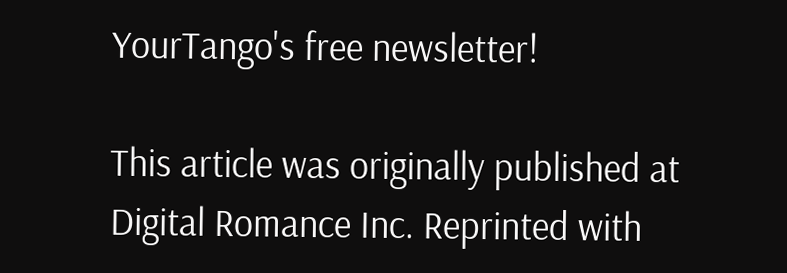YourTango's free newsletter!

This article was originally published at Digital Romance Inc. Reprinted with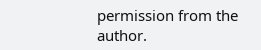permission from the author.